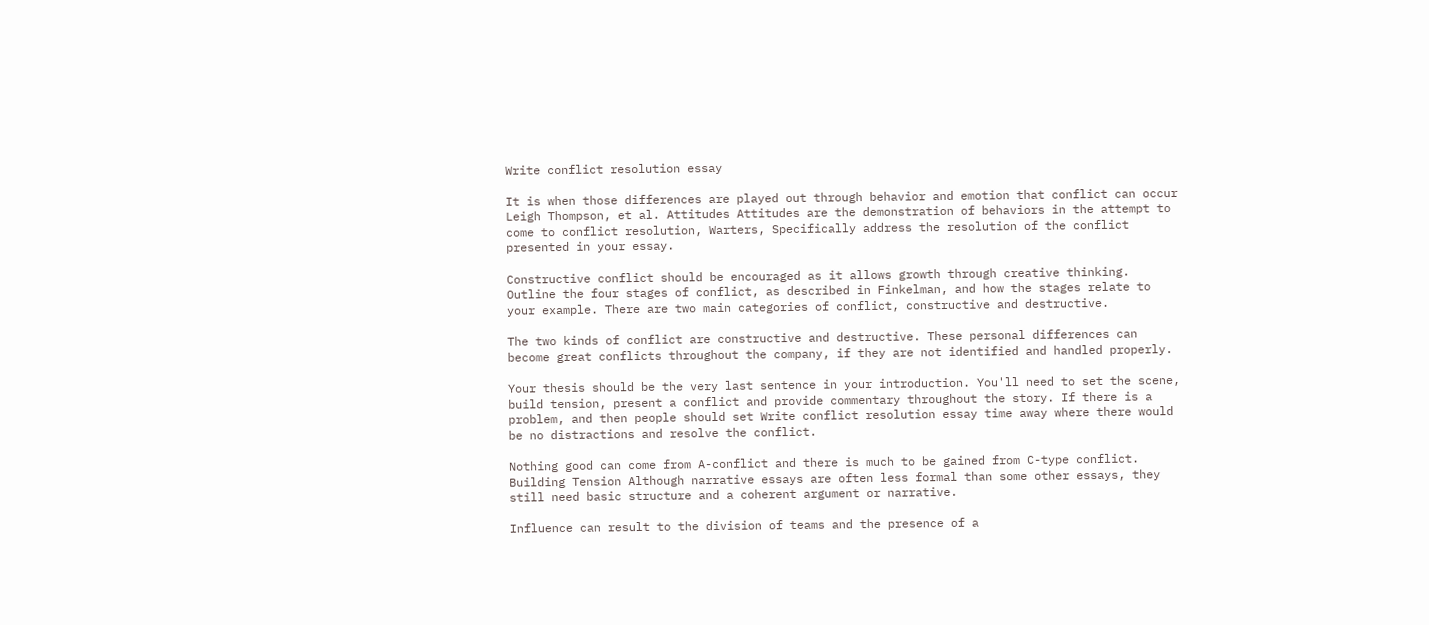Write conflict resolution essay

It is when those differences are played out through behavior and emotion that conflict can occur Leigh Thompson, et al. Attitudes Attitudes are the demonstration of behaviors in the attempt to come to conflict resolution, Warters, Specifically address the resolution of the conflict presented in your essay.

Constructive conflict should be encouraged as it allows growth through creative thinking. Outline the four stages of conflict, as described in Finkelman, and how the stages relate to your example. There are two main categories of conflict, constructive and destructive.

The two kinds of conflict are constructive and destructive. These personal differences can become great conflicts throughout the company, if they are not identified and handled properly.

Your thesis should be the very last sentence in your introduction. You'll need to set the scene, build tension, present a conflict and provide commentary throughout the story. If there is a problem, and then people should set Write conflict resolution essay time away where there would be no distractions and resolve the conflict.

Nothing good can come from A-conflict and there is much to be gained from C-type conflict. Building Tension Although narrative essays are often less formal than some other essays, they still need basic structure and a coherent argument or narrative.

Influence can result to the division of teams and the presence of a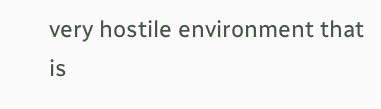very hostile environment that is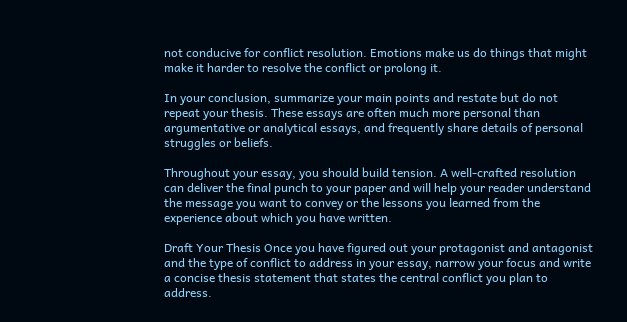not conducive for conflict resolution. Emotions make us do things that might make it harder to resolve the conflict or prolong it.

In your conclusion, summarize your main points and restate but do not repeat your thesis. These essays are often much more personal than argumentative or analytical essays, and frequently share details of personal struggles or beliefs.

Throughout your essay, you should build tension. A well-crafted resolution can deliver the final punch to your paper and will help your reader understand the message you want to convey or the lessons you learned from the experience about which you have written.

Draft Your Thesis Once you have figured out your protagonist and antagonist and the type of conflict to address in your essay, narrow your focus and write a concise thesis statement that states the central conflict you plan to address.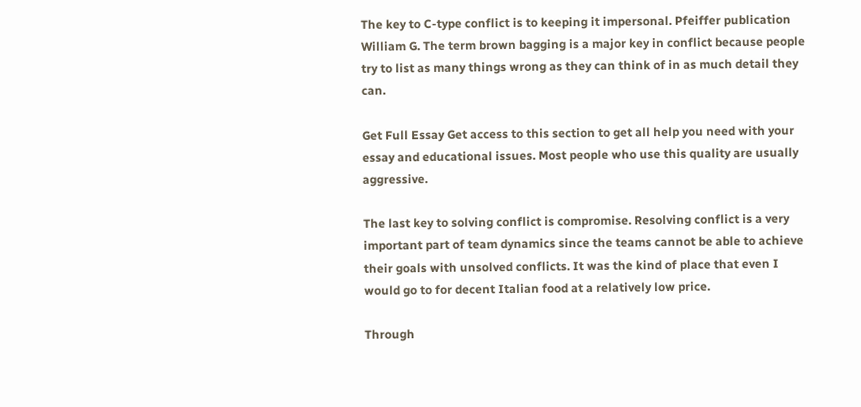The key to C-type conflict is to keeping it impersonal. Pfeiffer publication William G. The term brown bagging is a major key in conflict because people try to list as many things wrong as they can think of in as much detail they can.

Get Full Essay Get access to this section to get all help you need with your essay and educational issues. Most people who use this quality are usually aggressive.

The last key to solving conflict is compromise. Resolving conflict is a very important part of team dynamics since the teams cannot be able to achieve their goals with unsolved conflicts. It was the kind of place that even I would go to for decent Italian food at a relatively low price.

Through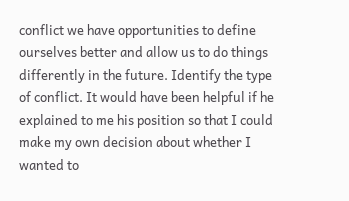conflict we have opportunities to define ourselves better and allow us to do things differently in the future. Identify the type of conflict. It would have been helpful if he explained to me his position so that I could make my own decision about whether I wanted to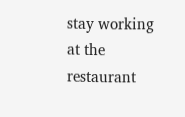stay working at the restaurant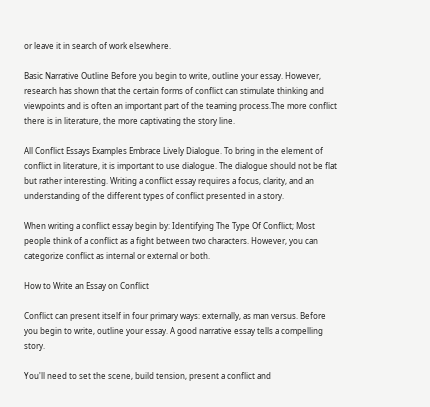or leave it in search of work elsewhere.

Basic Narrative Outline Before you begin to write, outline your essay. However, research has shown that the certain forms of conflict can stimulate thinking and viewpoints and is often an important part of the teaming process.The more conflict there is in literature, the more captivating the story line.

All Conflict Essays Examples Embrace Lively Dialogue. To bring in the element of conflict in literature, it is important to use dialogue. The dialogue should not be flat but rather interesting. Writing a conflict essay requires a focus, clarity, and an understanding of the different types of conflict presented in a story.

When writing a conflict essay begin by: Identifying The Type Of Conflict; Most people think of a conflict as a fight between two characters. However, you can categorize conflict as internal or external or both.

How to Write an Essay on Conflict

Conflict can present itself in four primary ways: externally, as man versus. Before you begin to write, outline your essay. A good narrative essay tells a compelling story.

You'll need to set the scene, build tension, present a conflict and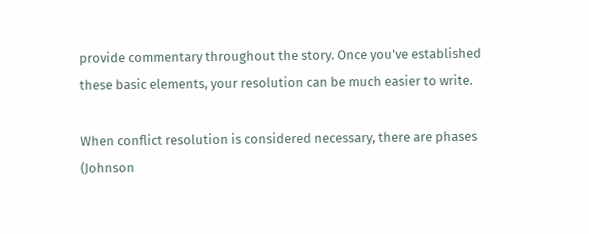provide commentary throughout the story. Once you've established these basic elements, your resolution can be much easier to write.

When conflict resolution is considered necessary, there are phases (Johnson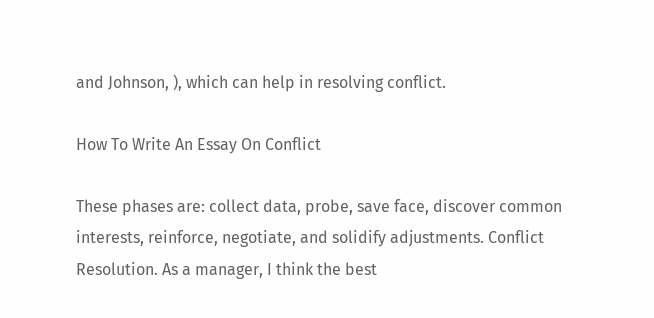and Johnson, ), which can help in resolving conflict.

How To Write An Essay On Conflict

These phases are: collect data, probe, save face, discover common interests, reinforce, negotiate, and solidify adjustments. Conflict Resolution. As a manager, I think the best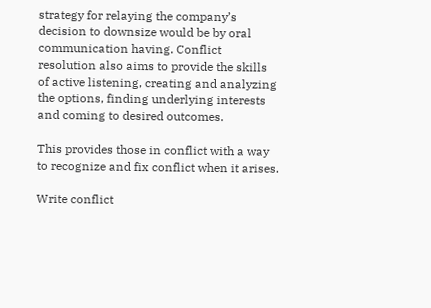strategy for relaying the company’s decision to downsize would be by oral communication having. Conflict resolution also aims to provide the skills of active listening, creating and analyzing the options, finding underlying interests and coming to desired outcomes.

This provides those in conflict with a way to recognize and fix conflict when it arises.

Write conflict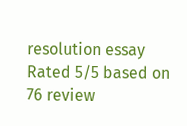resolution essay
Rated 5/5 based on 76 review